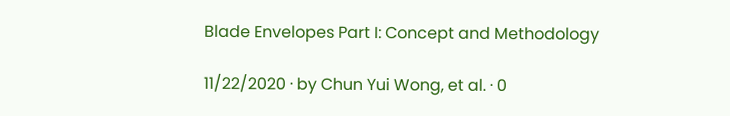Blade Envelopes Part I: Concept and Methodology

11/22/2020 ∙ by Chun Yui Wong, et al. ∙ 0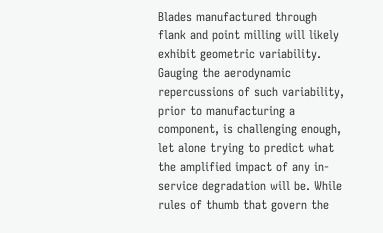Blades manufactured through flank and point milling will likely exhibit geometric variability. Gauging the aerodynamic repercussions of such variability, prior to manufacturing a component, is challenging enough, let alone trying to predict what the amplified impact of any in-service degradation will be. While rules of thumb that govern the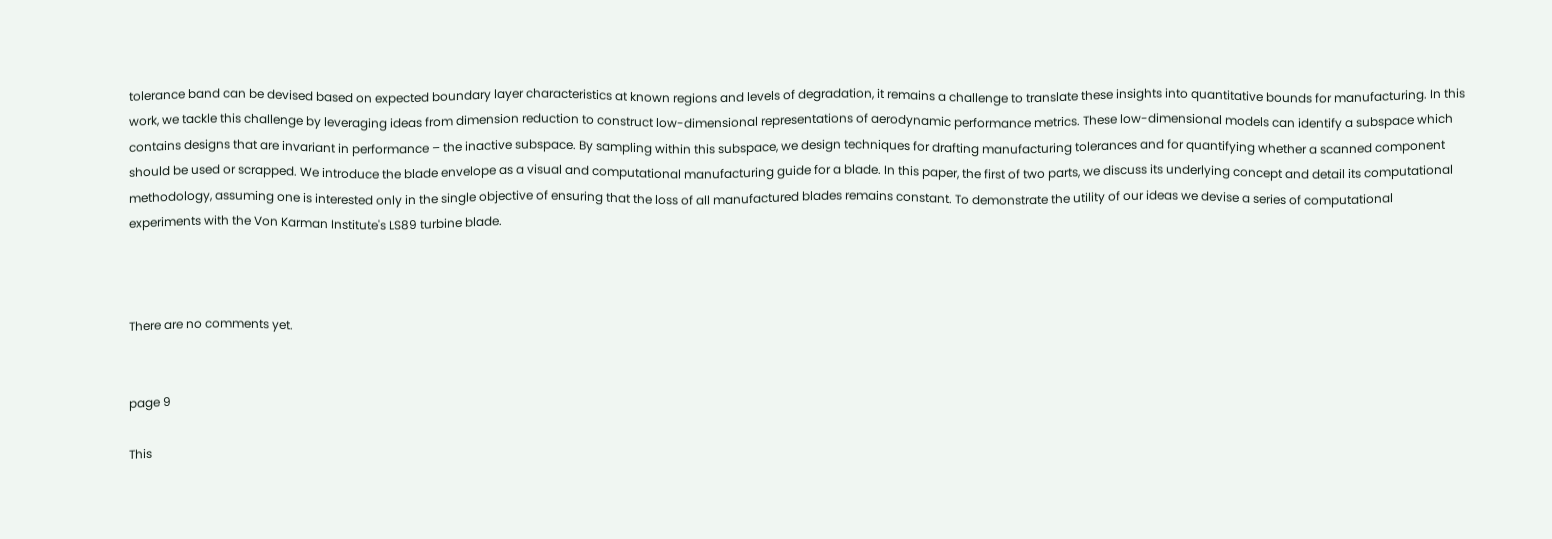tolerance band can be devised based on expected boundary layer characteristics at known regions and levels of degradation, it remains a challenge to translate these insights into quantitative bounds for manufacturing. In this work, we tackle this challenge by leveraging ideas from dimension reduction to construct low-dimensional representations of aerodynamic performance metrics. These low-dimensional models can identify a subspace which contains designs that are invariant in performance – the inactive subspace. By sampling within this subspace, we design techniques for drafting manufacturing tolerances and for quantifying whether a scanned component should be used or scrapped. We introduce the blade envelope as a visual and computational manufacturing guide for a blade. In this paper, the first of two parts, we discuss its underlying concept and detail its computational methodology, assuming one is interested only in the single objective of ensuring that the loss of all manufactured blades remains constant. To demonstrate the utility of our ideas we devise a series of computational experiments with the Von Karman Institute's LS89 turbine blade.



There are no comments yet.


page 9

This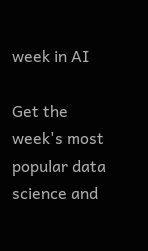week in AI

Get the week's most popular data science and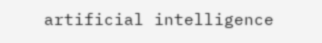artificial intelligence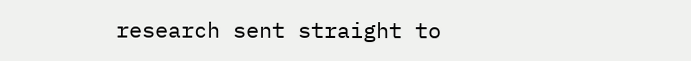research sent straight to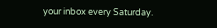your inbox every Saturday.